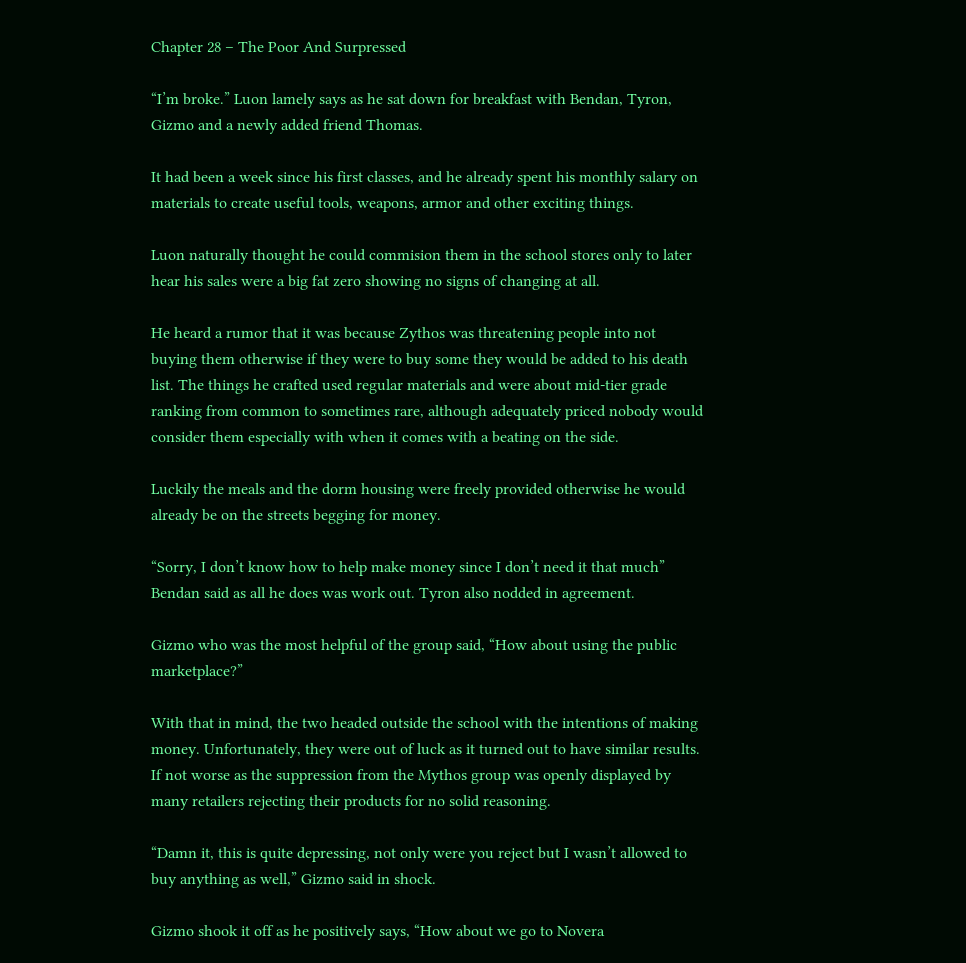Chapter 28 – The Poor And Surpressed

“I’m broke.” Luon lamely says as he sat down for breakfast with Bendan, Tyron, Gizmo and a newly added friend Thomas.

It had been a week since his first classes, and he already spent his monthly salary on materials to create useful tools, weapons, armor and other exciting things.

Luon naturally thought he could commision them in the school stores only to later hear his sales were a big fat zero showing no signs of changing at all.

He heard a rumor that it was because Zythos was threatening people into not buying them otherwise if they were to buy some they would be added to his death list. The things he crafted used regular materials and were about mid-tier grade ranking from common to sometimes rare, although adequately priced nobody would consider them especially with when it comes with a beating on the side.

Luckily the meals and the dorm housing were freely provided otherwise he would already be on the streets begging for money.

“Sorry, I don’t know how to help make money since I don’t need it that much” Bendan said as all he does was work out. Tyron also nodded in agreement.

Gizmo who was the most helpful of the group said, “How about using the public marketplace?”

With that in mind, the two headed outside the school with the intentions of making money. Unfortunately, they were out of luck as it turned out to have similar results. If not worse as the suppression from the Mythos group was openly displayed by many retailers rejecting their products for no solid reasoning.

“Damn it, this is quite depressing, not only were you reject but I wasn’t allowed to buy anything as well,” Gizmo said in shock.

Gizmo shook it off as he positively says, “How about we go to Novera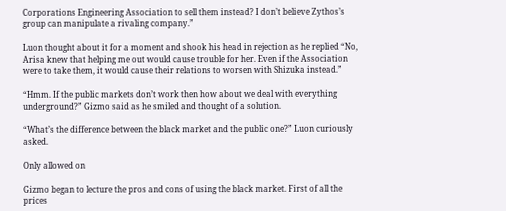Corporations Engineering Association to sell them instead? I don’t believe Zythos’s group can manipulate a rivaling company.”

Luon thought about it for a moment and shook his head in rejection as he replied “No, Arisa knew that helping me out would cause trouble for her. Even if the Association were to take them, it would cause their relations to worsen with Shizuka instead.”

“Hmm. If the public markets don’t work then how about we deal with everything underground?” Gizmo said as he smiled and thought of a solution.

“What’s the difference between the black market and the public one?” Luon curiously asked.

Only allowed on

Gizmo began to lecture the pros and cons of using the black market. First of all the prices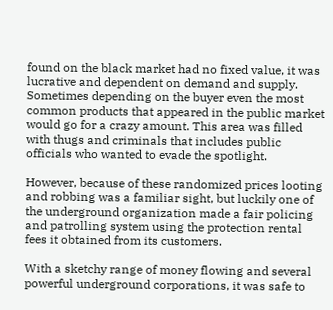found on the black market had no fixed value, it was lucrative and dependent on demand and supply. Sometimes depending on the buyer even the most common products that appeared in the public market would go for a crazy amount. This area was filled with thugs and criminals that includes public officials who wanted to evade the spotlight.

However, because of these randomized prices looting and robbing was a familiar sight, but luckily one of the underground organization made a fair policing and patrolling system using the protection rental fees it obtained from its customers.

With a sketchy range of money flowing and several powerful underground corporations, it was safe to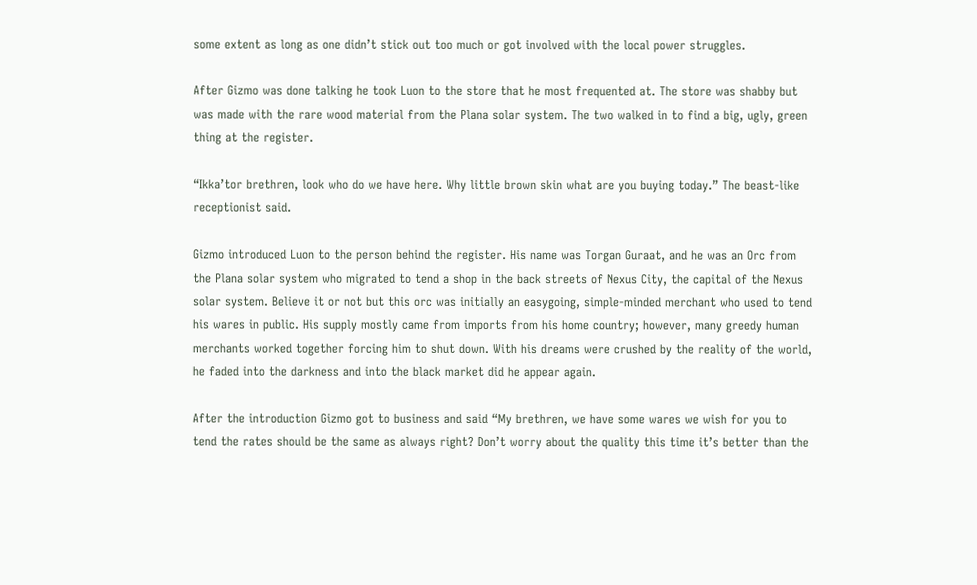some extent as long as one didn’t stick out too much or got involved with the local power struggles.

After Gizmo was done talking he took Luon to the store that he most frequented at. The store was shabby but was made with the rare wood material from the Plana solar system. The two walked in to find a big, ugly, green thing at the register.

“Ikka’tor brethren, look who do we have here. Why little brown skin what are you buying today.” The beast-like receptionist said.

Gizmo introduced Luon to the person behind the register. His name was Torgan Guraat, and he was an Orc from the Plana solar system who migrated to tend a shop in the back streets of Nexus City, the capital of the Nexus solar system. Believe it or not but this orc was initially an easygoing, simple-minded merchant who used to tend his wares in public. His supply mostly came from imports from his home country; however, many greedy human merchants worked together forcing him to shut down. With his dreams were crushed by the reality of the world, he faded into the darkness and into the black market did he appear again.

After the introduction Gizmo got to business and said “My brethren, we have some wares we wish for you to tend the rates should be the same as always right? Don’t worry about the quality this time it’s better than the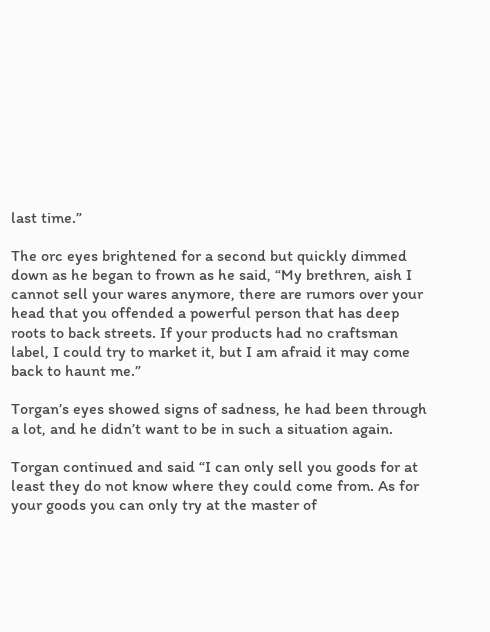last time.”

The orc eyes brightened for a second but quickly dimmed down as he began to frown as he said, “My brethren, aish I cannot sell your wares anymore, there are rumors over your head that you offended a powerful person that has deep roots to back streets. If your products had no craftsman label, I could try to market it, but I am afraid it may come back to haunt me.”

Torgan’s eyes showed signs of sadness, he had been through a lot, and he didn’t want to be in such a situation again.

Torgan continued and said “I can only sell you goods for at least they do not know where they could come from. As for your goods you can only try at the master of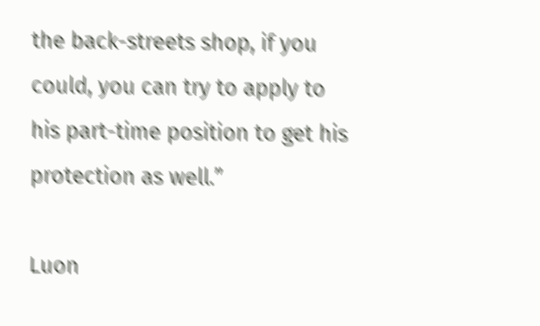the back-streets shop, if you could, you can try to apply to his part-time position to get his protection as well.”

Luon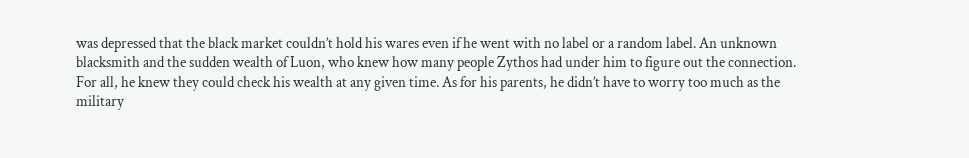was depressed that the black market couldn’t hold his wares even if he went with no label or a random label. An unknown blacksmith and the sudden wealth of Luon, who knew how many people Zythos had under him to figure out the connection. For all, he knew they could check his wealth at any given time. As for his parents, he didn’t have to worry too much as the military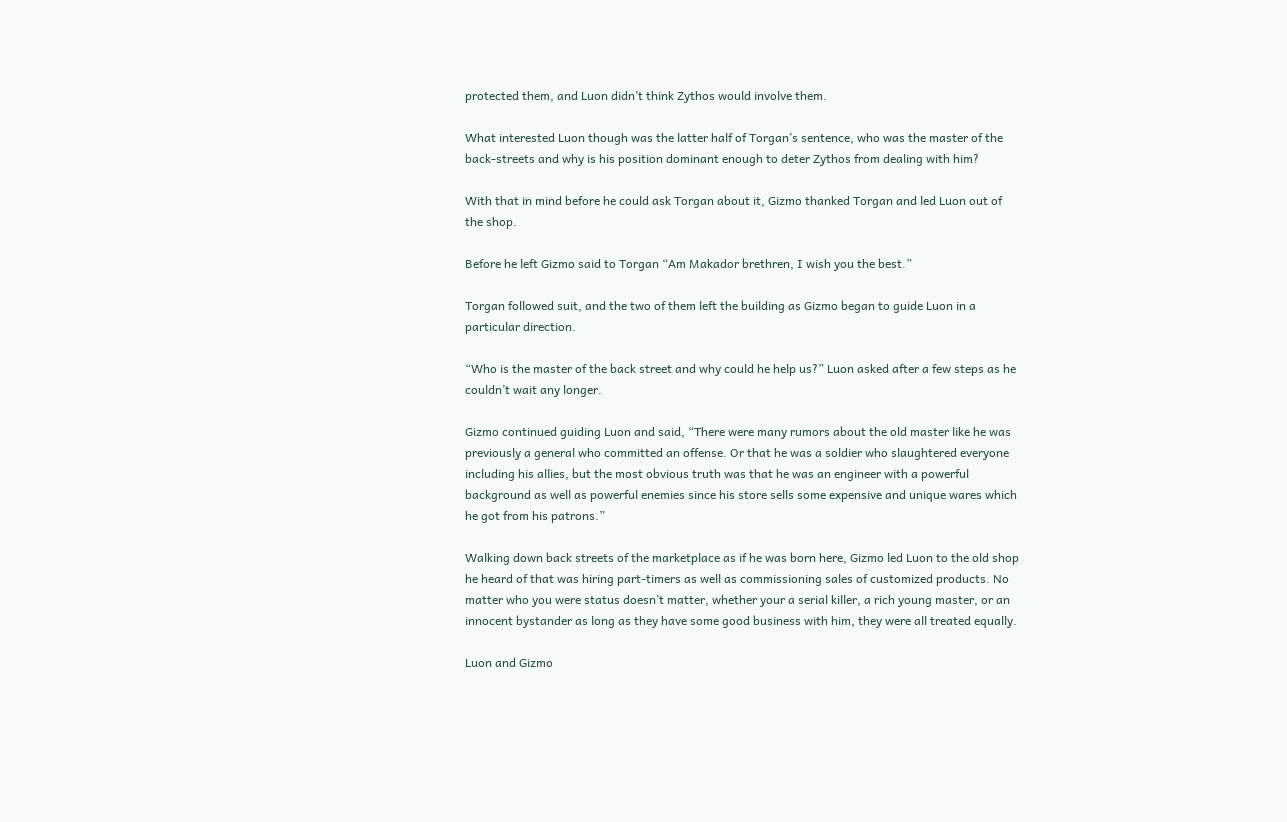protected them, and Luon didn’t think Zythos would involve them.

What interested Luon though was the latter half of Torgan’s sentence, who was the master of the back-streets and why is his position dominant enough to deter Zythos from dealing with him?

With that in mind before he could ask Torgan about it, Gizmo thanked Torgan and led Luon out of the shop.

Before he left Gizmo said to Torgan “Am Makador brethren, I wish you the best.”

Torgan followed suit, and the two of them left the building as Gizmo began to guide Luon in a particular direction.

“Who is the master of the back street and why could he help us?” Luon asked after a few steps as he couldn’t wait any longer.

Gizmo continued guiding Luon and said, “There were many rumors about the old master like he was previously a general who committed an offense. Or that he was a soldier who slaughtered everyone including his allies, but the most obvious truth was that he was an engineer with a powerful background as well as powerful enemies since his store sells some expensive and unique wares which he got from his patrons.”

Walking down back streets of the marketplace as if he was born here, Gizmo led Luon to the old shop he heard of that was hiring part-timers as well as commissioning sales of customized products. No matter who you were status doesn’t matter, whether your a serial killer, a rich young master, or an innocent bystander as long as they have some good business with him, they were all treated equally.

Luon and Gizmo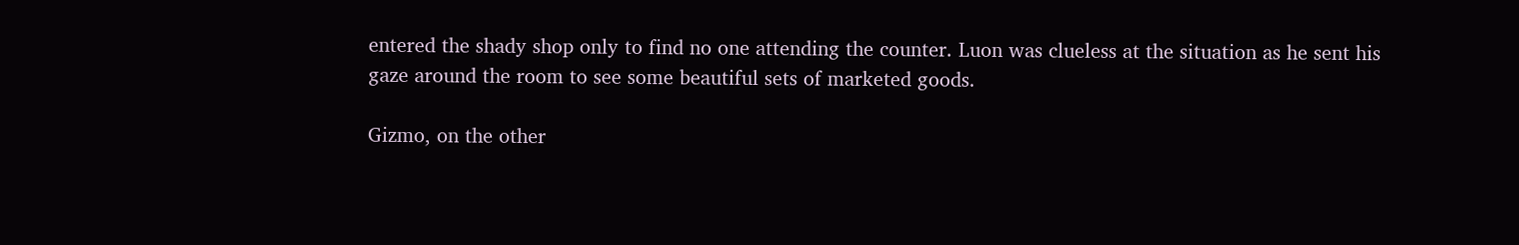entered the shady shop only to find no one attending the counter. Luon was clueless at the situation as he sent his gaze around the room to see some beautiful sets of marketed goods.

Gizmo, on the other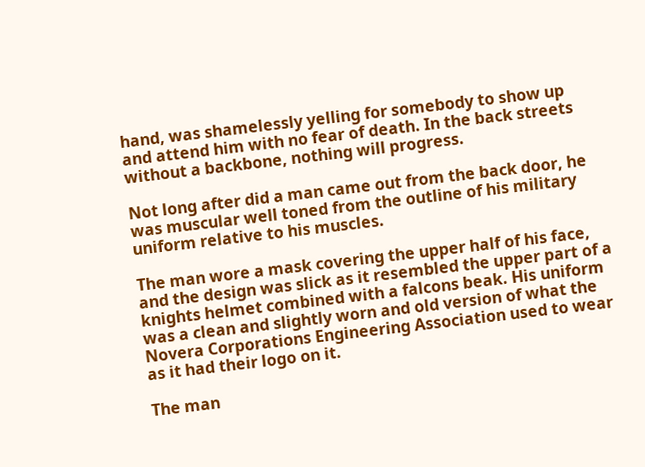hand, was shamelessly yelling for somebody to show up and attend him with no fear of death. In the back streets without a backbone, nothing will progress.

Not long after did a man came out from the back door, he was muscular well toned from the outline of his military uniform relative to his muscles.

The man wore a mask covering the upper half of his face, and the design was slick as it resembled the upper part of a knights helmet combined with a falcons beak. His uniform was a clean and slightly worn and old version of what the Novera Corporations Engineering Association used to wear as it had their logo on it.

The man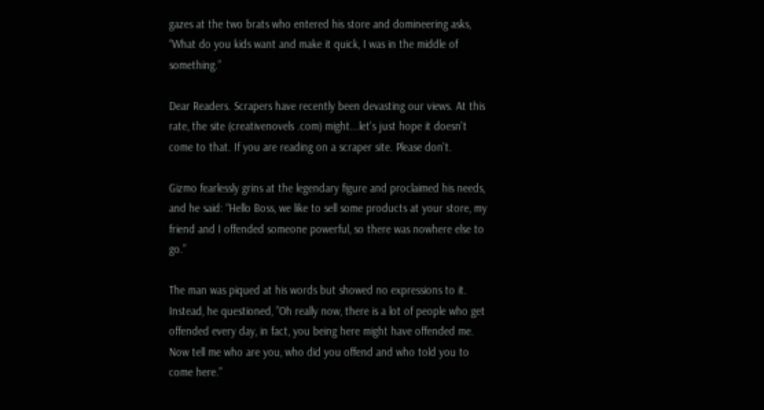gazes at the two brats who entered his store and domineering asks, “What do you kids want and make it quick, I was in the middle of something.”

Dear Readers. Scrapers have recently been devasting our views. At this rate, the site (creativenovels .com) might...let's just hope it doesn't come to that. If you are reading on a scraper site. Please don't.

Gizmo fearlessly grins at the legendary figure and proclaimed his needs, and he said: “Hello Boss, we like to sell some products at your store, my friend and I offended someone powerful, so there was nowhere else to go.”

The man was piqued at his words but showed no expressions to it. Instead, he questioned, ”Oh really now, there is a lot of people who get offended every day, in fact, you being here might have offended me. Now tell me who are you, who did you offend and who told you to come here.”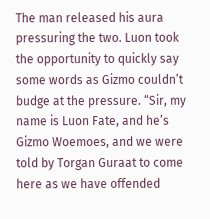The man released his aura pressuring the two. Luon took the opportunity to quickly say some words as Gizmo couldn’t budge at the pressure. “Sir, my name is Luon Fate, and he’s Gizmo Woemoes, and we were told by Torgan Guraat to come here as we have offended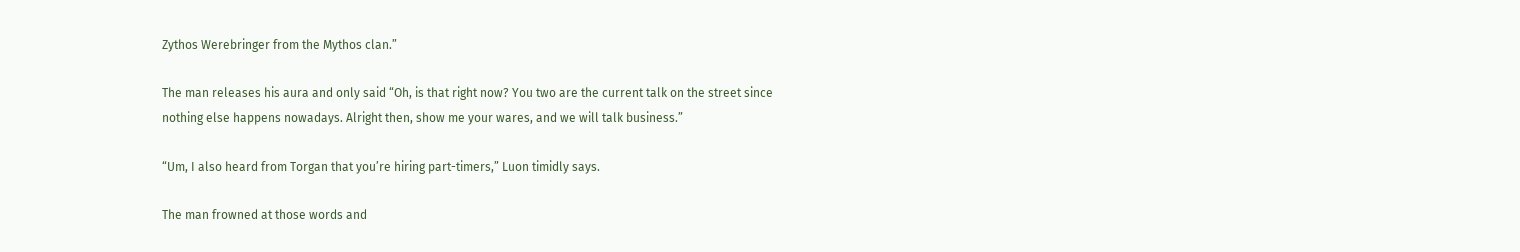Zythos Werebringer from the Mythos clan.”

The man releases his aura and only said “Oh, is that right now? You two are the current talk on the street since nothing else happens nowadays. Alright then, show me your wares, and we will talk business.”

“Um, I also heard from Torgan that you’re hiring part-timers,” Luon timidly says.

The man frowned at those words and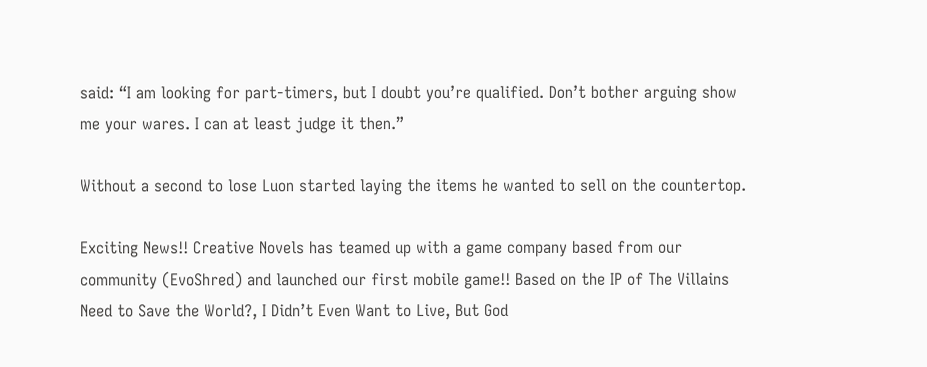said: “I am looking for part-timers, but I doubt you’re qualified. Don’t bother arguing show me your wares. I can at least judge it then.”

Without a second to lose Luon started laying the items he wanted to sell on the countertop.

Exciting News!! Creative Novels has teamed up with a game company based from our community (EvoShred) and launched our first mobile game!! Based on the IP of The Villains Need to Save the World?, I Didn’t Even Want to Live, But God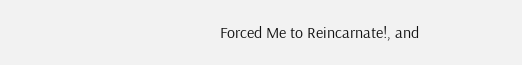Forced Me to Reincarnate!, and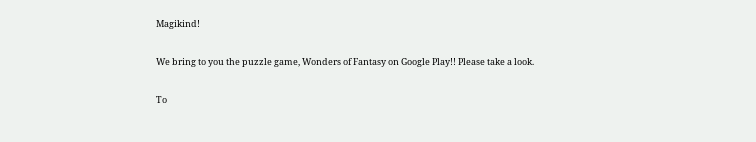Magikind!

We bring to you the puzzle game, Wonders of Fantasy on Google Play!! Please take a look.

To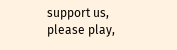support us, please play,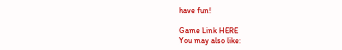have fun!

Game Link HERE
You may also like: